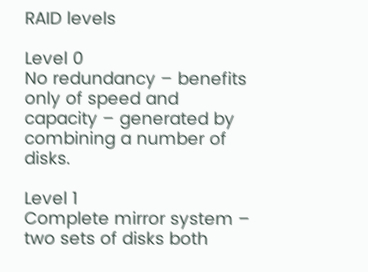RAID levels

Level 0
No redundancy – benefits only of speed and capacity – generated by combining a number of disks.

Level 1
Complete mirror system – two sets of disks both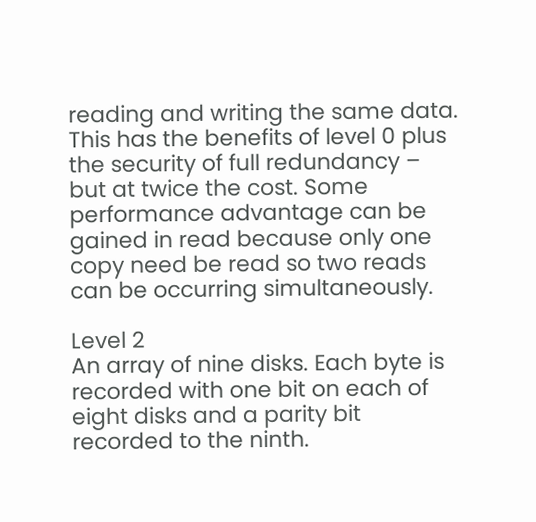reading and writing the same data. This has the benefits of level 0 plus the security of full redundancy – but at twice the cost. Some performance advantage can be gained in read because only one copy need be read so two reads can be occurring simultaneously.

Level 2
An array of nine disks. Each byte is recorded with one bit on each of eight disks and a parity bit recorded to the ninth.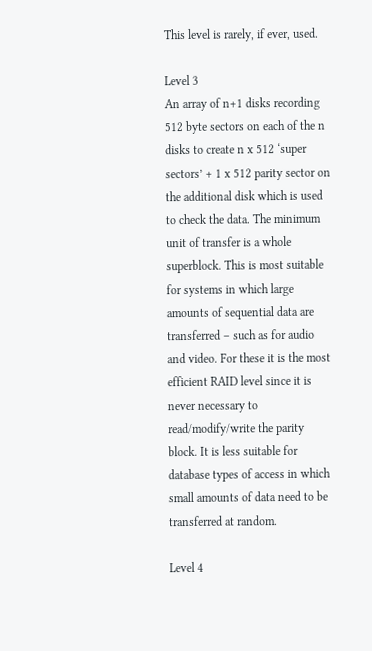This level is rarely, if ever, used.

Level 3
An array of n+1 disks recording 512 byte sectors on each of the n disks to create n x 512 ‘super sectors’ + 1 x 512 parity sector on the additional disk which is used to check the data. The minimum unit of transfer is a whole superblock. This is most suitable for systems in which large amounts of sequential data are transferred – such as for audio and video. For these it is the most efficient RAID level since it is never necessary to read/modify/write the parity block. It is less suitable for database types of access in which small amounts of data need to be transferred at random.

Level 4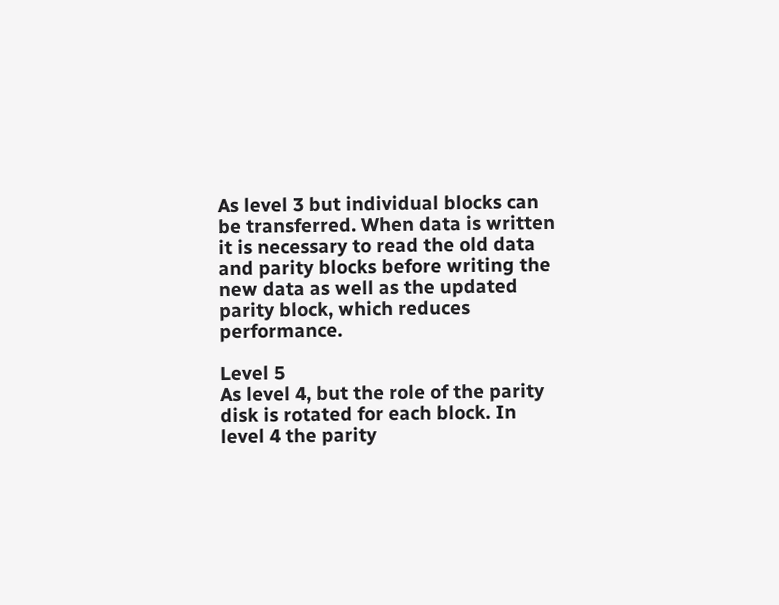As level 3 but individual blocks can be transferred. When data is written it is necessary to read the old data and parity blocks before writing the new data as well as the updated parity block, which reduces performance.

Level 5
As level 4, but the role of the parity disk is rotated for each block. In level 4 the parity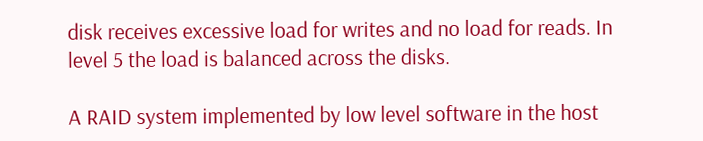disk receives excessive load for writes and no load for reads. In level 5 the load is balanced across the disks.

A RAID system implemented by low level software in the host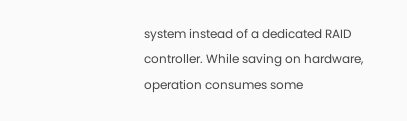system instead of a dedicated RAID controller. While saving on hardware, operation consumes some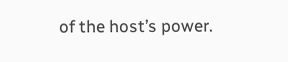of the host’s power.